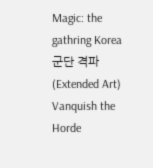Magic: the gathring Korea
군단 격파 (Extended Art) Vanquish the Horde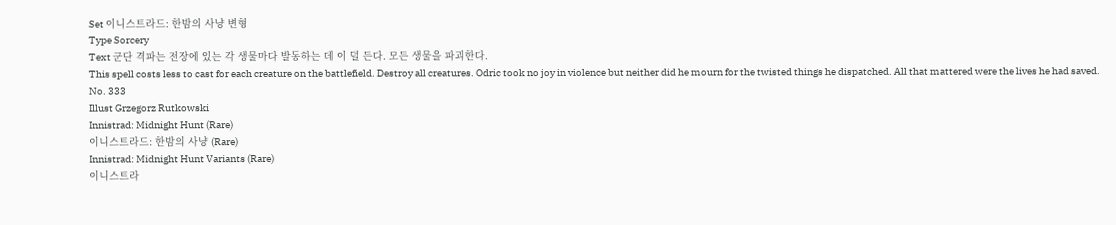Set 이니스트라드: 한밤의 사냥 변형
Type Sorcery
Text 군단 격파는 전장에 있는 각 생물마다 발동하는 데 이 덜 든다. 모든 생물을 파괴한다.
This spell costs less to cast for each creature on the battlefield. Destroy all creatures. Odric took no joy in violence but neither did he mourn for the twisted things he dispatched. All that mattered were the lives he had saved.
No. 333
Illust Grzegorz Rutkowski
Innistrad: Midnight Hunt (Rare)
이니스트라드: 한밤의 사냥 (Rare)
Innistrad: Midnight Hunt Variants (Rare)
이니스트라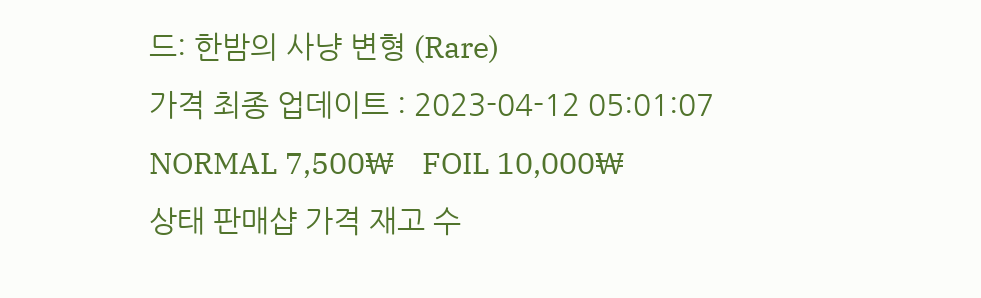드: 한밤의 사냥 변형 (Rare)
가격 최종 업데이트 : 2023-04-12 05:01:07
NORMAL 7,500₩    FOIL 10,000₩
상태 판매샵 가격 재고 수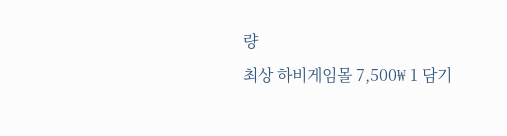량
최상 하비게임몰 7,500₩ 1 담기